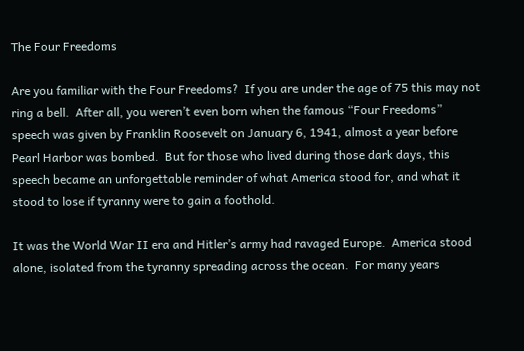The Four Freedoms

Are you familiar with the Four Freedoms?  If you are under the age of 75 this may not ring a bell.  After all, you weren’t even born when the famous “Four Freedoms” speech was given by Franklin Roosevelt on January 6, 1941, almost a year before Pearl Harbor was bombed.  But for those who lived during those dark days, this speech became an unforgettable reminder of what America stood for, and what it stood to lose if tyranny were to gain a foothold.

It was the World War II era and Hitler’s army had ravaged Europe.  America stood alone, isolated from the tyranny spreading across the ocean.  For many years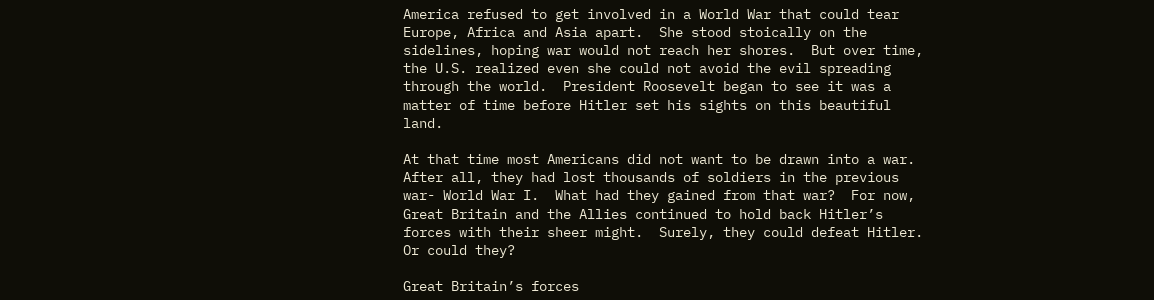America refused to get involved in a World War that could tear Europe, Africa and Asia apart.  She stood stoically on the sidelines, hoping war would not reach her shores.  But over time, the U.S. realized even she could not avoid the evil spreading through the world.  President Roosevelt began to see it was a matter of time before Hitler set his sights on this beautiful land.

At that time most Americans did not want to be drawn into a war.  After all, they had lost thousands of soldiers in the previous war- World War I.  What had they gained from that war?  For now, Great Britain and the Allies continued to hold back Hitler’s forces with their sheer might.  Surely, they could defeat Hitler.  Or could they?

Great Britain’s forces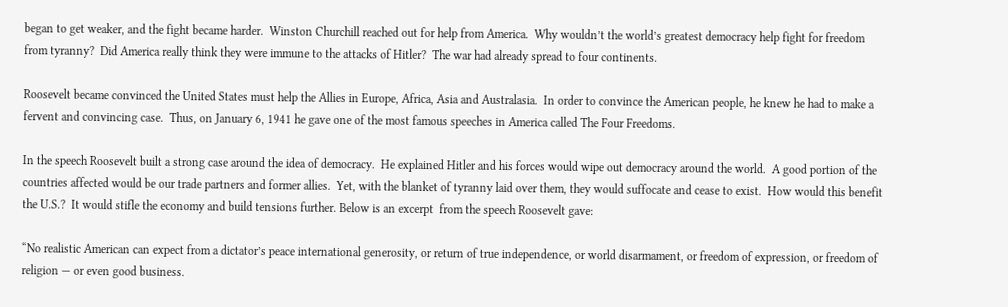began to get weaker, and the fight became harder.  Winston Churchill reached out for help from America.  Why wouldn’t the world’s greatest democracy help fight for freedom from tyranny?  Did America really think they were immune to the attacks of Hitler?  The war had already spread to four continents.

Roosevelt became convinced the United States must help the Allies in Europe, Africa, Asia and Australasia.  In order to convince the American people, he knew he had to make a fervent and convincing case.  Thus, on January 6, 1941 he gave one of the most famous speeches in America called The Four Freedoms.

In the speech Roosevelt built a strong case around the idea of democracy.  He explained Hitler and his forces would wipe out democracy around the world.  A good portion of the countries affected would be our trade partners and former allies.  Yet, with the blanket of tyranny laid over them, they would suffocate and cease to exist.  How would this benefit the U.S.?  It would stifle the economy and build tensions further. Below is an excerpt  from the speech Roosevelt gave:

“No realistic American can expect from a dictator’s peace international generosity, or return of true independence, or world disarmament, or freedom of expression, or freedom of religion — or even good business.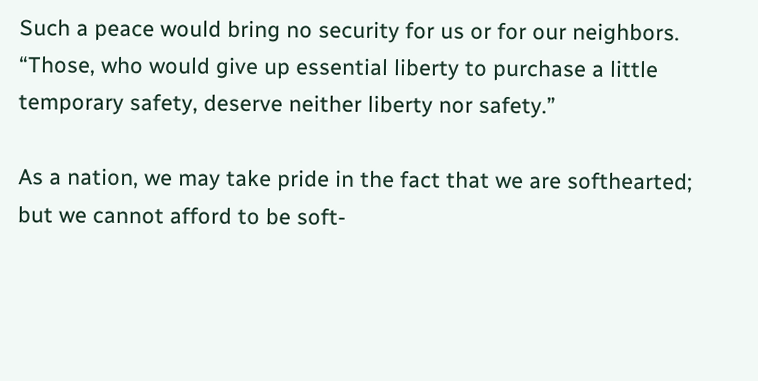Such a peace would bring no security for us or for our neighbors. “Those, who would give up essential liberty to purchase a little temporary safety, deserve neither liberty nor safety.”

As a nation, we may take pride in the fact that we are softhearted; but we cannot afford to be soft-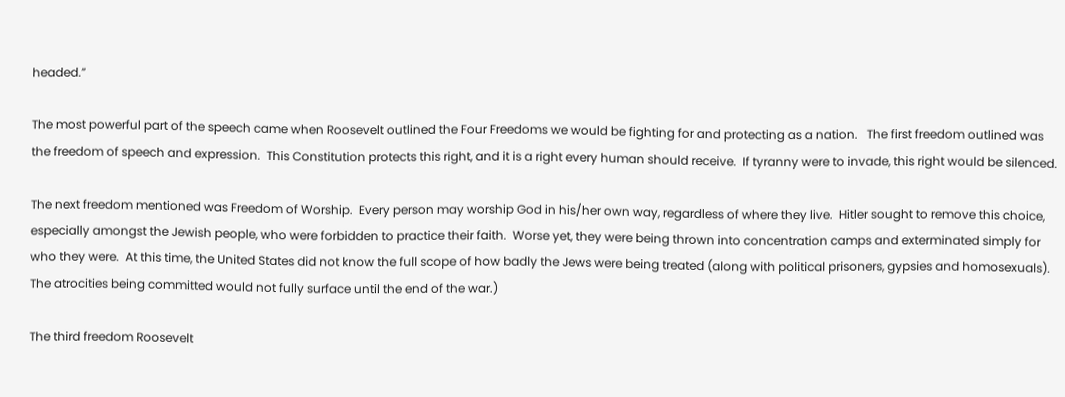headed.”

The most powerful part of the speech came when Roosevelt outlined the Four Freedoms we would be fighting for and protecting as a nation.   The first freedom outlined was the freedom of speech and expression.  This Constitution protects this right, and it is a right every human should receive.  If tyranny were to invade, this right would be silenced.

The next freedom mentioned was Freedom of Worship.  Every person may worship God in his/her own way, regardless of where they live.  Hitler sought to remove this choice, especially amongst the Jewish people, who were forbidden to practice their faith.  Worse yet, they were being thrown into concentration camps and exterminated simply for who they were.  At this time, the United States did not know the full scope of how badly the Jews were being treated (along with political prisoners, gypsies and homosexuals).  The atrocities being committed would not fully surface until the end of the war.)

The third freedom Roosevelt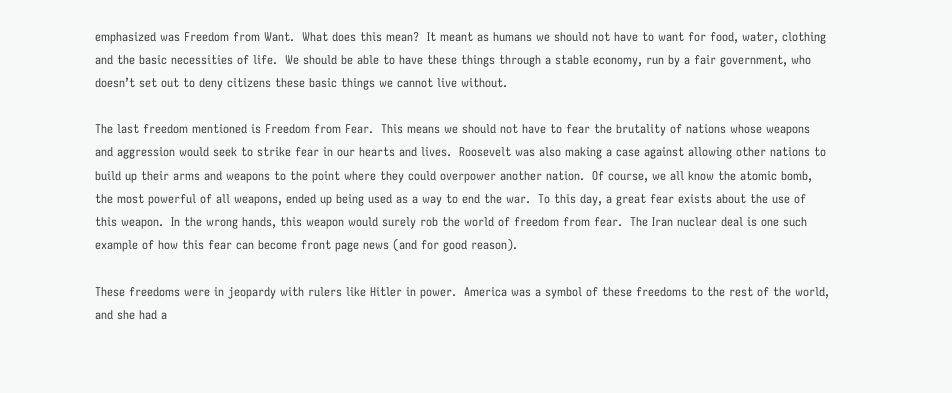emphasized was Freedom from Want.  What does this mean?  It meant as humans we should not have to want for food, water, clothing and the basic necessities of life.  We should be able to have these things through a stable economy, run by a fair government, who doesn’t set out to deny citizens these basic things we cannot live without.

The last freedom mentioned is Freedom from Fear.  This means we should not have to fear the brutality of nations whose weapons and aggression would seek to strike fear in our hearts and lives.  Roosevelt was also making a case against allowing other nations to build up their arms and weapons to the point where they could overpower another nation.  Of course, we all know the atomic bomb, the most powerful of all weapons, ended up being used as a way to end the war.  To this day, a great fear exists about the use of this weapon.  In the wrong hands, this weapon would surely rob the world of freedom from fear.  The Iran nuclear deal is one such example of how this fear can become front page news (and for good reason).

These freedoms were in jeopardy with rulers like Hitler in power.  America was a symbol of these freedoms to the rest of the world, and she had a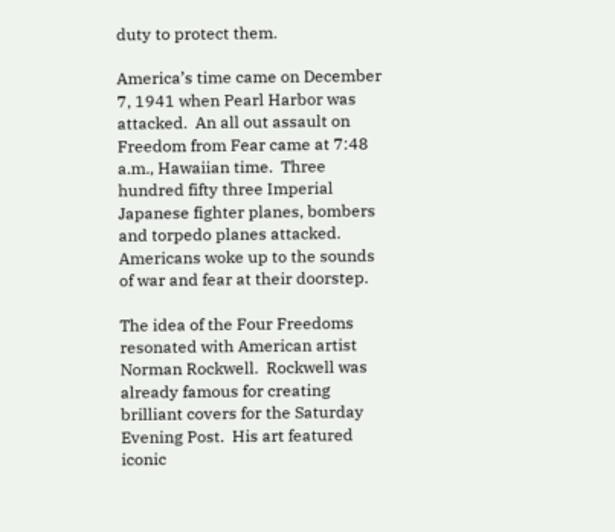duty to protect them.

America’s time came on December 7, 1941 when Pearl Harbor was attacked.  An all out assault on Freedom from Fear came at 7:48 a.m., Hawaiian time.  Three hundred fifty three Imperial Japanese fighter planes, bombers and torpedo planes attacked.  Americans woke up to the sounds of war and fear at their doorstep.

The idea of the Four Freedoms resonated with American artist Norman Rockwell.  Rockwell was already famous for creating brilliant covers for the Saturday Evening Post.  His art featured iconic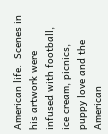American life.  Scenes in his artwork were infused with football, ice cream, picnics, puppy love and the American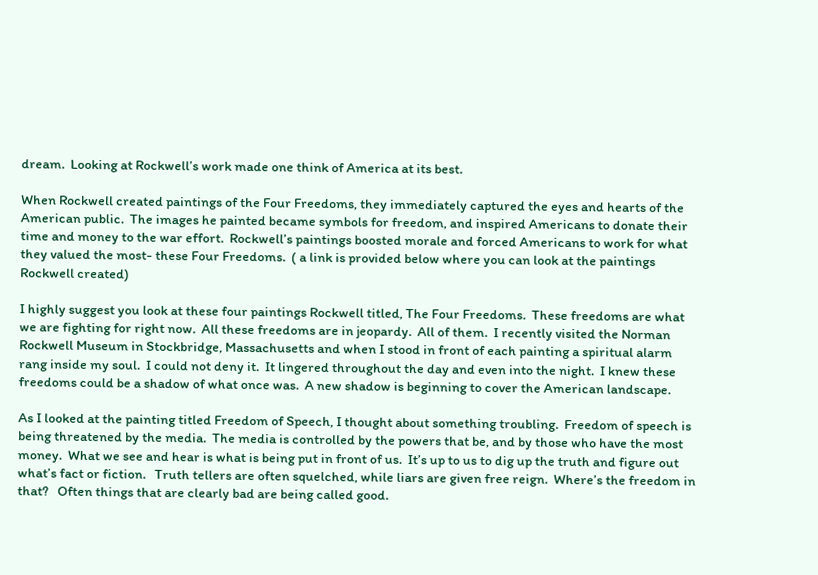dream.  Looking at Rockwell’s work made one think of America at its best.

When Rockwell created paintings of the Four Freedoms, they immediately captured the eyes and hearts of the American public.  The images he painted became symbols for freedom, and inspired Americans to donate their time and money to the war effort.  Rockwell’s paintings boosted morale and forced Americans to work for what they valued the most- these Four Freedoms.  ( a link is provided below where you can look at the paintings Rockwell created)

I highly suggest you look at these four paintings Rockwell titled, The Four Freedoms.  These freedoms are what we are fighting for right now.  All these freedoms are in jeopardy.  All of them.  I recently visited the Norman Rockwell Museum in Stockbridge, Massachusetts and when I stood in front of each painting a spiritual alarm rang inside my soul.  I could not deny it.  It lingered throughout the day and even into the night.  I knew these freedoms could be a shadow of what once was.  A new shadow is beginning to cover the American landscape.

As I looked at the painting titled Freedom of Speech, I thought about something troubling.  Freedom of speech is being threatened by the media.  The media is controlled by the powers that be, and by those who have the most money.  What we see and hear is what is being put in front of us.  It’s up to us to dig up the truth and figure out what’s fact or fiction.   Truth tellers are often squelched, while liars are given free reign.  Where’s the freedom in that?   Often things that are clearly bad are being called good.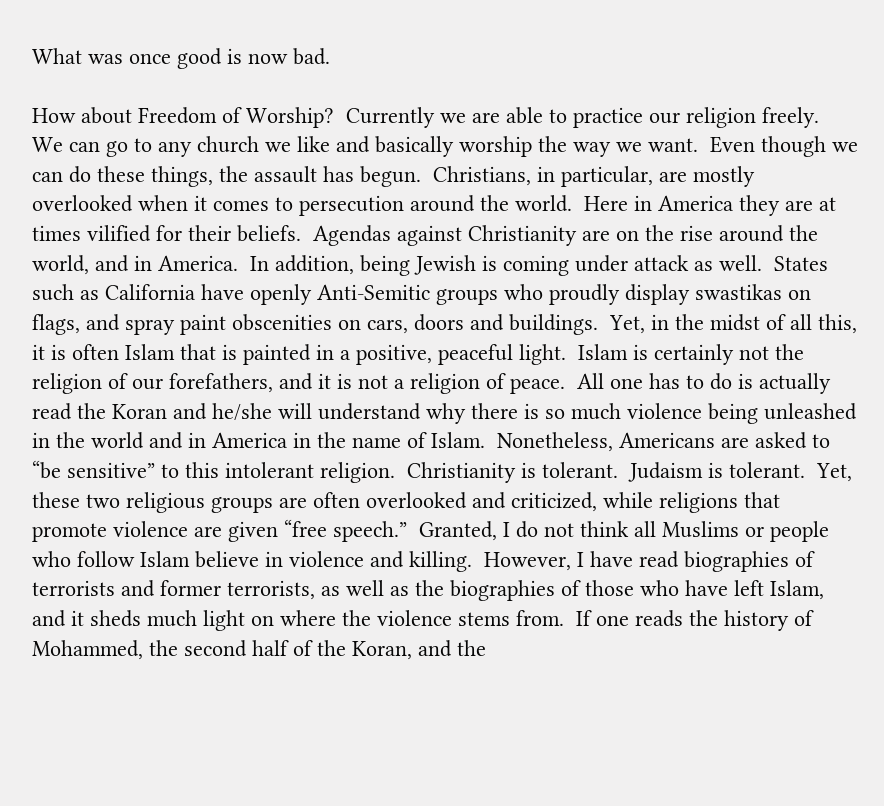What was once good is now bad.

How about Freedom of Worship?  Currently we are able to practice our religion freely.  We can go to any church we like and basically worship the way we want.  Even though we can do these things, the assault has begun.  Christians, in particular, are mostly overlooked when it comes to persecution around the world.  Here in America they are at times vilified for their beliefs.  Agendas against Christianity are on the rise around the world, and in America.  In addition, being Jewish is coming under attack as well.  States such as California have openly Anti-Semitic groups who proudly display swastikas on flags, and spray paint obscenities on cars, doors and buildings.  Yet, in the midst of all this, it is often Islam that is painted in a positive, peaceful light.  Islam is certainly not the religion of our forefathers, and it is not a religion of peace.  All one has to do is actually read the Koran and he/she will understand why there is so much violence being unleashed in the world and in America in the name of Islam.  Nonetheless, Americans are asked to “be sensitive” to this intolerant religion.  Christianity is tolerant.  Judaism is tolerant.  Yet, these two religious groups are often overlooked and criticized, while religions that promote violence are given “free speech.”  Granted, I do not think all Muslims or people who follow Islam believe in violence and killing.  However, I have read biographies of terrorists and former terrorists, as well as the biographies of those who have left Islam, and it sheds much light on where the violence stems from.  If one reads the history of Mohammed, the second half of the Koran, and the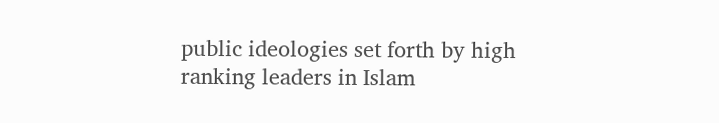public ideologies set forth by high ranking leaders in Islam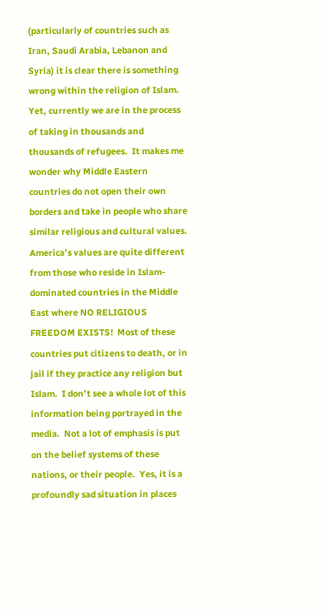(particularly of countries such as Iran, Saudi Arabia, Lebanon and Syria) it is clear there is something wrong within the religion of Islam.   Yet, currently we are in the process of taking in thousands and thousands of refugees.  It makes me wonder why Middle Eastern countries do not open their own borders and take in people who share similar religious and cultural values.  America’s values are quite different from those who reside in Islam-dominated countries in the Middle East where NO RELIGIOUS FREEDOM EXISTS!  Most of these countries put citizens to death, or in jail if they practice any religion but Islam.  I don’t see a whole lot of this information being portrayed in the media.  Not a lot of emphasis is put on the belief systems of these nations, or their people.  Yes, it is a profoundly sad situation in places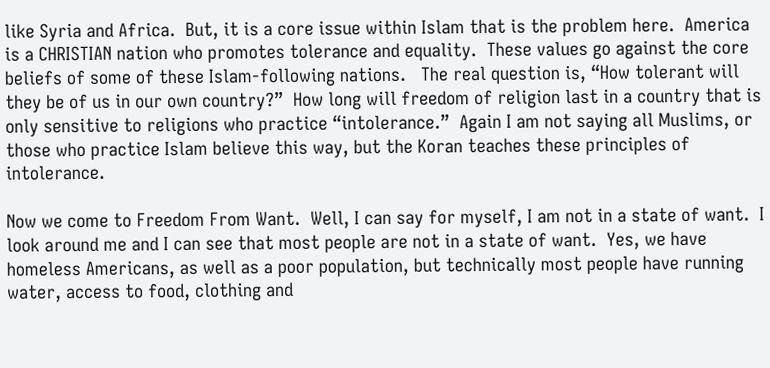like Syria and Africa.  But, it is a core issue within Islam that is the problem here.  America is a CHRISTIAN nation who promotes tolerance and equality.  These values go against the core beliefs of some of these Islam-following nations.   The real question is, “How tolerant will they be of us in our own country?”  How long will freedom of religion last in a country that is only sensitive to religions who practice “intolerance.”  Again I am not saying all Muslims, or those who practice Islam believe this way, but the Koran teaches these principles of intolerance.

Now we come to Freedom From Want.  Well, I can say for myself, I am not in a state of want.  I look around me and I can see that most people are not in a state of want.  Yes, we have homeless Americans, as well as a poor population, but technically most people have running water, access to food, clothing and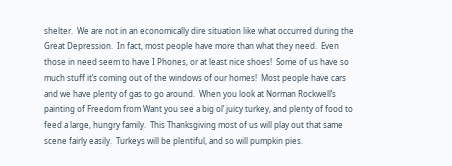shelter.  We are not in an economically dire situation like what occurred during the Great Depression.  In fact, most people have more than what they need.  Even those in need seem to have I Phones, or at least nice shoes!  Some of us have so much stuff it’s coming out of the windows of our homes!  Most people have cars and we have plenty of gas to go around.  When you look at Norman Rockwell’s painting of Freedom from Want you see a big ol’ juicy turkey, and plenty of food to feed a large, hungry family.  This Thanksgiving most of us will play out that same scene fairly easily.  Turkeys will be plentiful, and so will pumpkin pies.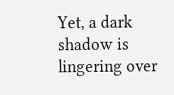Yet, a dark shadow is lingering over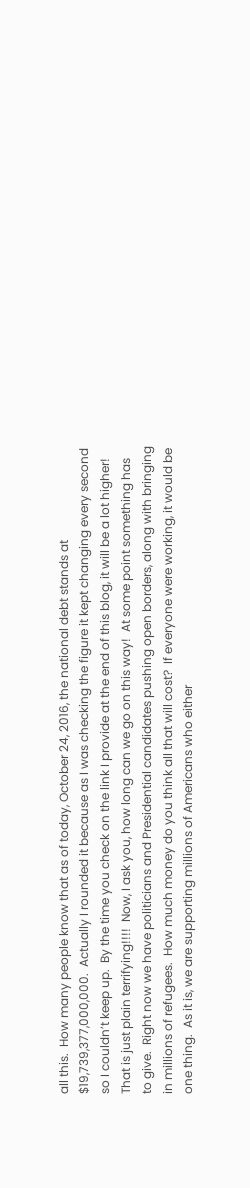all this.  How many people know that as of today, October 24, 2016, the national debt stands at $19,739,377,000,000.  Actually I rounded it because as I was checking the figure it kept changing every second so I couldn’t keep up.  By the time you check on the link I provide at the end of this blog, it will be a lot higher!   That is just plain terrifying!!!!  Now, I ask you, how long can we go on this way!  At some point something has to give.  Right now we have politicians and Presidential candidates pushing open borders, along with bringing in millions of refugees.  How much money do you think all that will cost?  If everyone were working, it would be one thing.  As it is, we are supporting millions of Americans who either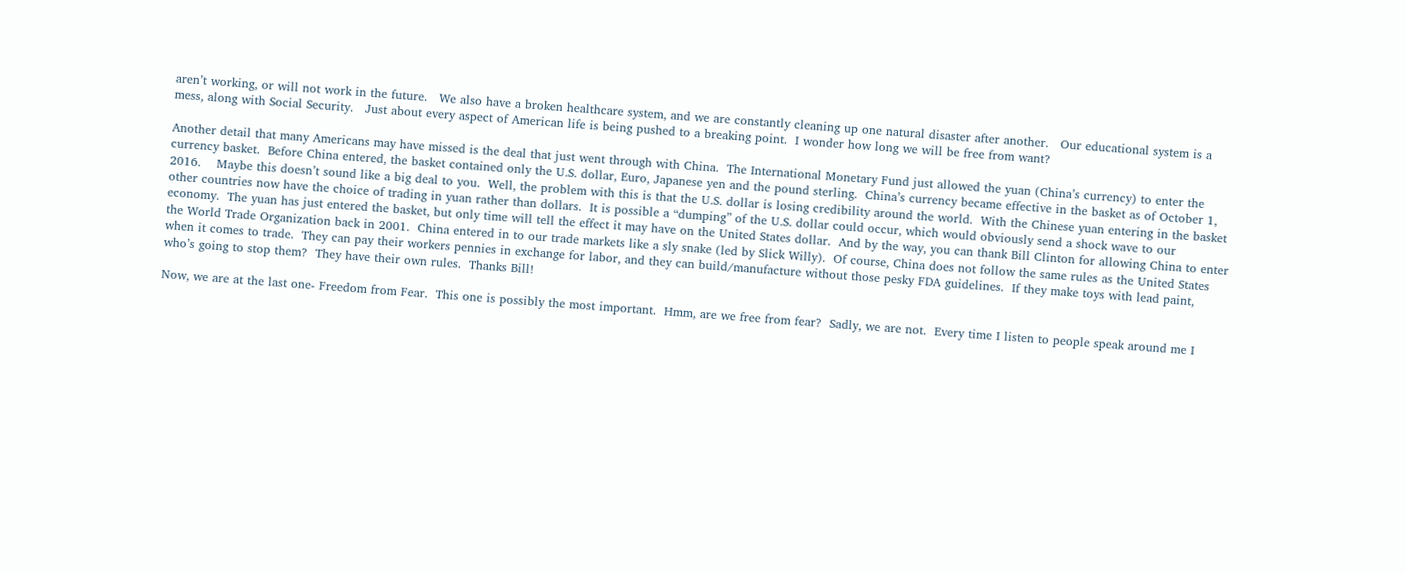aren’t working, or will not work in the future.   We also have a broken healthcare system, and we are constantly cleaning up one natural disaster after another.   Our educational system is a mess, along with Social Security.   Just about every aspect of American life is being pushed to a breaking point.  I wonder how long we will be free from want?

Another detail that many Americans may have missed is the deal that just went through with China.  The International Monetary Fund just allowed the yuan (China’s currency) to enter the currency basket.  Before China entered, the basket contained only the U.S. dollar, Euro, Japanese yen and the pound sterling.  China’s currency became effective in the basket as of October 1, 2016.    Maybe this doesn’t sound like a big deal to you.  Well, the problem with this is that the U.S. dollar is losing credibility around the world.  With the Chinese yuan entering in the basket other countries now have the choice of trading in yuan rather than dollars.  It is possible a “dumping” of the U.S. dollar could occur, which would obviously send a shock wave to our economy.  The yuan has just entered the basket, but only time will tell the effect it may have on the United States dollar.  And by the way, you can thank Bill Clinton for allowing China to enter the World Trade Organization back in 2001.  China entered in to our trade markets like a sly snake (led by Slick Willy).  Of course, China does not follow the same rules as the United States when it comes to trade.  They can pay their workers pennies in exchange for labor, and they can build/manufacture without those pesky FDA guidelines.  If they make toys with lead paint, who’s going to stop them?  They have their own rules.  Thanks Bill!

Now, we are at the last one- Freedom from Fear.  This one is possibly the most important.  Hmm, are we free from fear?  Sadly, we are not.  Every time I listen to people speak around me I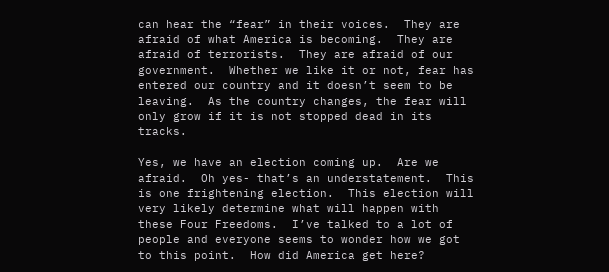can hear the “fear” in their voices.  They are afraid of what America is becoming.  They are afraid of terrorists.  They are afraid of our government.  Whether we like it or not, fear has entered our country and it doesn’t seem to be leaving.  As the country changes, the fear will only grow if it is not stopped dead in its tracks.

Yes, we have an election coming up.  Are we afraid.  Oh yes- that’s an understatement.  This is one frightening election.  This election will very likely determine what will happen with these Four Freedoms.  I’ve talked to a lot of people and everyone seems to wonder how we got to this point.  How did America get here?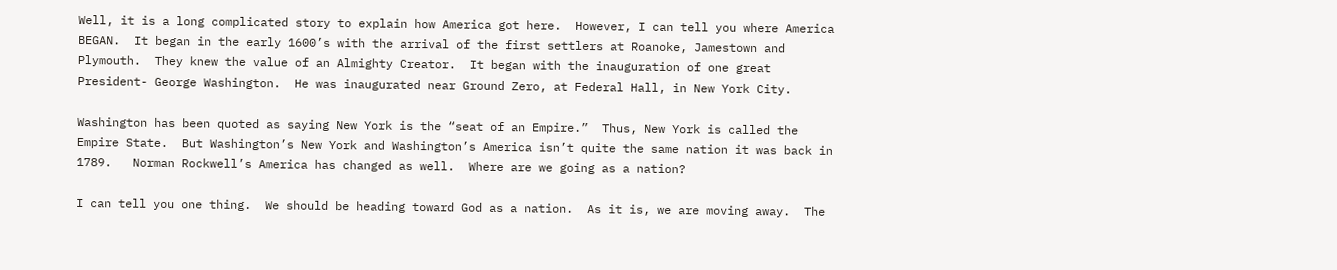Well, it is a long complicated story to explain how America got here.  However, I can tell you where America BEGAN.  It began in the early 1600’s with the arrival of the first settlers at Roanoke, Jamestown and Plymouth.  They knew the value of an Almighty Creator.  It began with the inauguration of one great President- George Washington.  He was inaugurated near Ground Zero, at Federal Hall, in New York City.

Washington has been quoted as saying New York is the “seat of an Empire.”  Thus, New York is called the Empire State.  But Washington’s New York and Washington’s America isn’t quite the same nation it was back in 1789.   Norman Rockwell’s America has changed as well.  Where are we going as a nation?

I can tell you one thing.  We should be heading toward God as a nation.  As it is, we are moving away.  The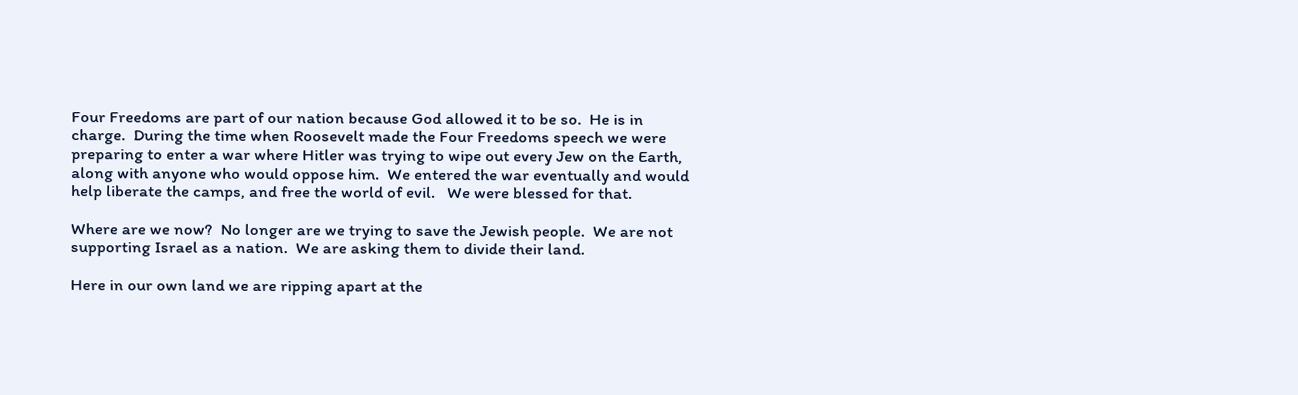Four Freedoms are part of our nation because God allowed it to be so.  He is in charge.  During the time when Roosevelt made the Four Freedoms speech we were preparing to enter a war where Hitler was trying to wipe out every Jew on the Earth, along with anyone who would oppose him.  We entered the war eventually and would help liberate the camps, and free the world of evil.   We were blessed for that.

Where are we now?  No longer are we trying to save the Jewish people.  We are not supporting Israel as a nation.  We are asking them to divide their land.

Here in our own land we are ripping apart at the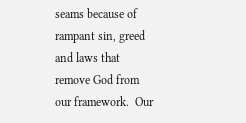seams because of rampant sin, greed and laws that remove God from our framework.  Our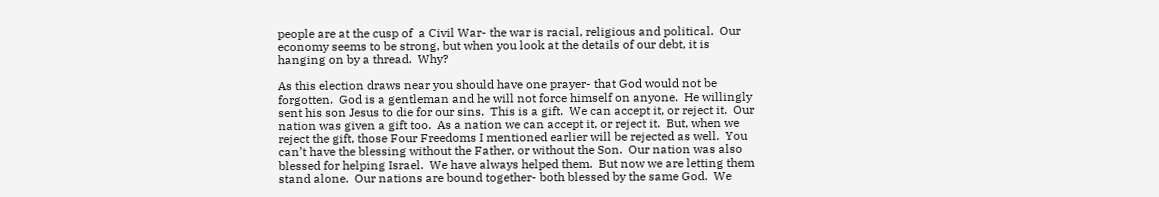people are at the cusp of  a Civil War- the war is racial, religious and political.  Our economy seems to be strong, but when you look at the details of our debt, it is hanging on by a thread.  Why?

As this election draws near you should have one prayer- that God would not be forgotten.  God is a gentleman and he will not force himself on anyone.  He willingly sent his son Jesus to die for our sins.  This is a gift.  We can accept it, or reject it.  Our nation was given a gift too.  As a nation we can accept it, or reject it.  But, when we reject the gift, those Four Freedoms I mentioned earlier will be rejected as well.  You can’t have the blessing without the Father, or without the Son.  Our nation was also blessed for helping Israel.  We have always helped them.  But now we are letting them stand alone.  Our nations are bound together- both blessed by the same God.  We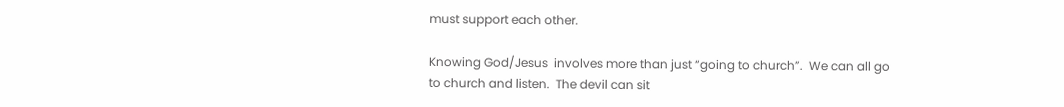must support each other.

Knowing God/Jesus  involves more than just “going to church”.  We can all go to church and listen.  The devil can sit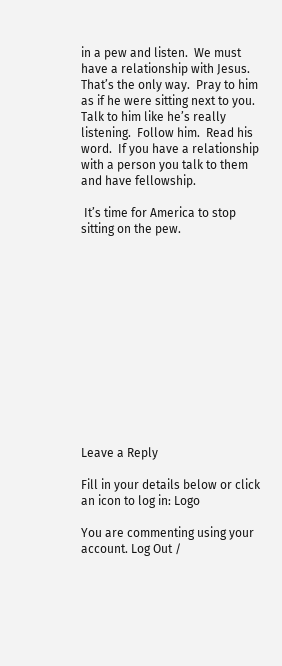in a pew and listen.  We must have a relationship with Jesus.  That’s the only way.  Pray to him as if he were sitting next to you.  Talk to him like he’s really listening.  Follow him.  Read his word.  If you have a relationship with a person you talk to them and have fellowship.

 It’s time for America to stop sitting on the pew.













Leave a Reply

Fill in your details below or click an icon to log in: Logo

You are commenting using your account. Log Out /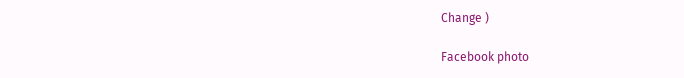Change )

Facebook photo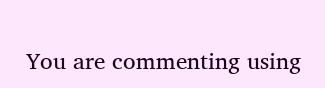You are commenting using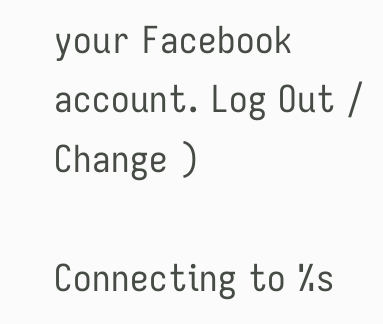your Facebook account. Log Out /  Change )

Connecting to %s